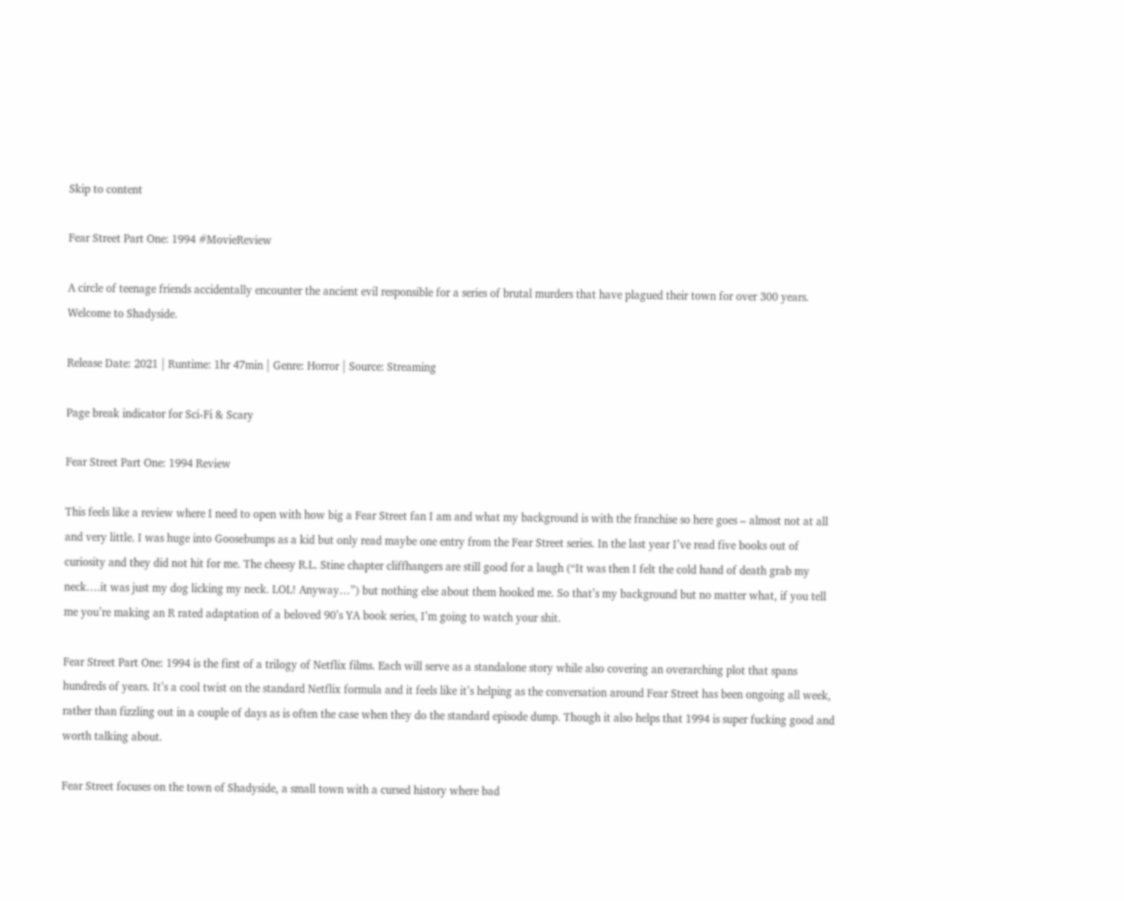Skip to content

Fear Street Part One: 1994 #MovieReview

A circle of teenage friends accidentally encounter the ancient evil responsible for a series of brutal murders that have plagued their town for over 300 years. Welcome to Shadyside.

Release Date: 2021 | Runtime: 1hr 47min | Genre: Horror | Source: Streaming

Page break indicator for Sci-Fi & Scary

Fear Street Part One: 1994 Review

This feels like a review where I need to open with how big a Fear Street fan I am and what my background is with the franchise so here goes – almost not at all and very little. I was huge into Goosebumps as a kid but only read maybe one entry from the Fear Street series. In the last year I’ve read five books out of curiosity and they did not hit for me. The cheesy R.L. Stine chapter cliffhangers are still good for a laugh (“It was then I felt the cold hand of death grab my neck….it was just my dog licking my neck. LOL! Anyway…”) but nothing else about them hooked me. So that’s my background but no matter what, if you tell me you’re making an R rated adaptation of a beloved 90’s YA book series, I’m going to watch your shit.

Fear Street Part One: 1994 is the first of a trilogy of Netflix films. Each will serve as a standalone story while also covering an overarching plot that spans hundreds of years. It’s a cool twist on the standard Netflix formula and it feels like it’s helping as the conversation around Fear Street has been ongoing all week, rather than fizzling out in a couple of days as is often the case when they do the standard episode dump. Though it also helps that 1994 is super fucking good and worth talking about.

Fear Street focuses on the town of Shadyside, a small town with a cursed history where bad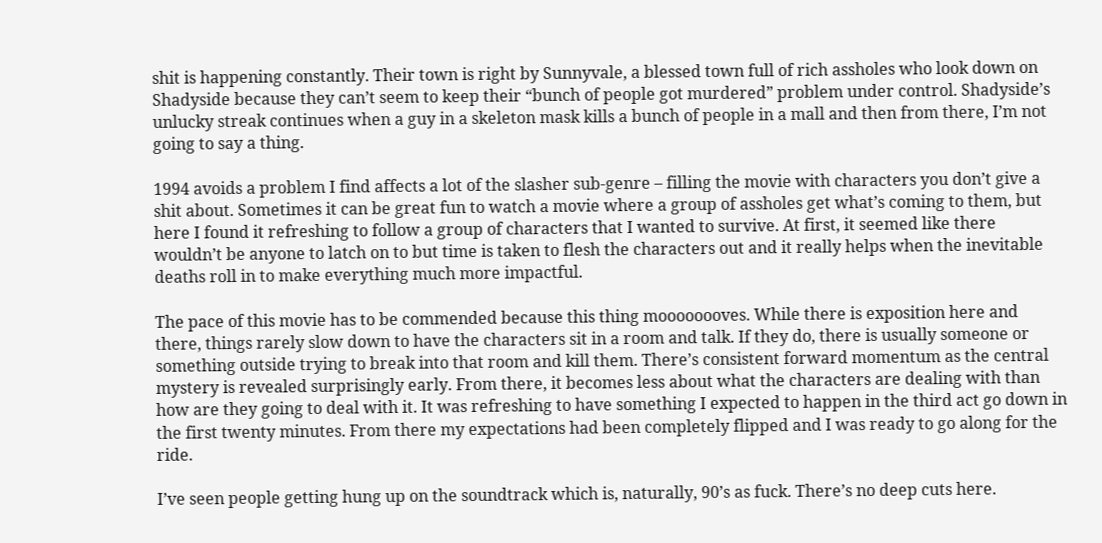shit is happening constantly. Their town is right by Sunnyvale, a blessed town full of rich assholes who look down on Shadyside because they can’t seem to keep their “bunch of people got murdered” problem under control. Shadyside’s unlucky streak continues when a guy in a skeleton mask kills a bunch of people in a mall and then from there, I’m not going to say a thing.

1994 avoids a problem I find affects a lot of the slasher sub-genre – filling the movie with characters you don’t give a shit about. Sometimes it can be great fun to watch a movie where a group of assholes get what’s coming to them, but here I found it refreshing to follow a group of characters that I wanted to survive. At first, it seemed like there wouldn’t be anyone to latch on to but time is taken to flesh the characters out and it really helps when the inevitable deaths roll in to make everything much more impactful.

The pace of this movie has to be commended because this thing moooooooves. While there is exposition here and there, things rarely slow down to have the characters sit in a room and talk. If they do, there is usually someone or something outside trying to break into that room and kill them. There’s consistent forward momentum as the central mystery is revealed surprisingly early. From there, it becomes less about what the characters are dealing with than how are they going to deal with it. It was refreshing to have something I expected to happen in the third act go down in the first twenty minutes. From there my expectations had been completely flipped and I was ready to go along for the ride.

I’ve seen people getting hung up on the soundtrack which is, naturally, 90’s as fuck. There’s no deep cuts here.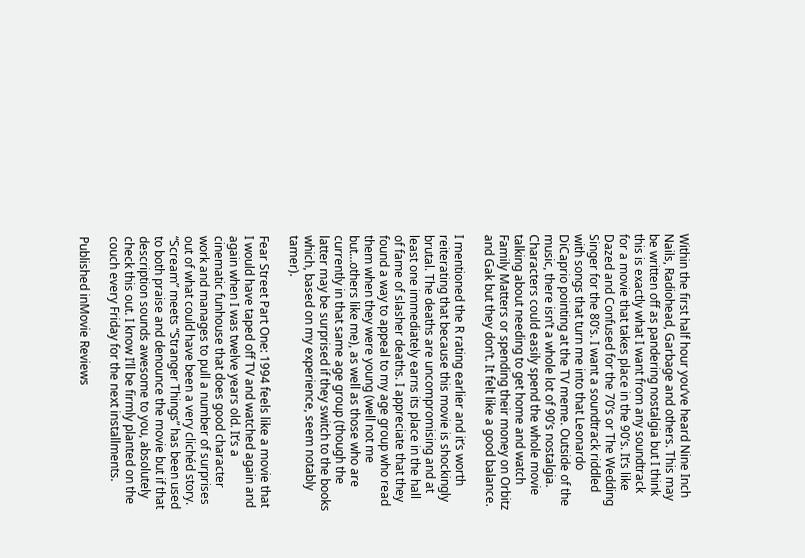Within the first half hour you’ve heard Nine Inch Nails, Radiohead, Garbage and others. This may be written off as pandering nostalgia but I think this is exactly what I want from any soundtrack for a movie that takes place in the 90’s. It’s like Dazed and Confused for the 70’s or The Wedding Singer for the 80’s. I want a soundtrack riddled with songs that turn me into that Leonardo DiCaprio pointing at the TV meme. Outside of the music, there isn’t a whole lot of 90’s nostalgia. Characters could easily spend the whole movie talking about needing to get home and watch Family Matters or spending their money on Orbitz and Gak but they don’t. It felt like a good balance.

I mentioned the R rating earlier and it’s worth reiterating that because this movie is shockingly brutal. The deaths are uncompromising and at least one immediately earns its place in the hall of fame of slasher deaths. I appreciate that they found a way to appeal to my age group who read them when they were young (well not me but…others like me), as well as those who are currently in that same age group (though the latter may be surprised if they switch to the books which, based on my experience, seem notably tamer).

Fear Street Part One: 1994 feels like a movie that I would have taped off TV and watched again and again when I was twelve years old. It’s a cinematic funhouse that does good character work and manages to pull a number of surprises out of what could have been a very clichéd story. “Scream” meets “Stranger Things” has been used to both praise and denounce the movie but if that description sounds awesome to you, absolutely check this out. I know I’ll be firmly planted on the couch every Friday for the next installments.

Published inMovie Reviews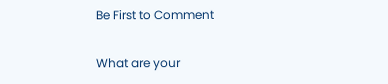Be First to Comment

What are your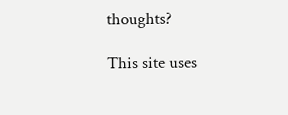thoughts?

This site uses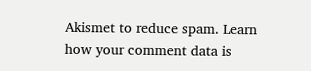Akismet to reduce spam. Learn how your comment data is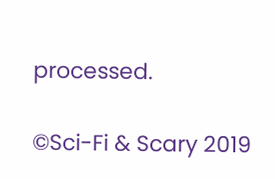processed.

©Sci-Fi & Scary 2019